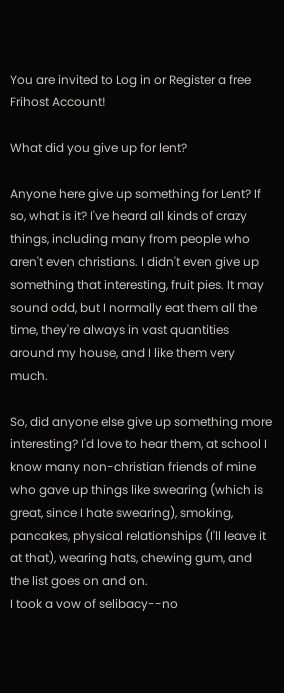You are invited to Log in or Register a free Frihost Account!

What did you give up for lent?

Anyone here give up something for Lent? If so, what is it? I've heard all kinds of crazy things, including many from people who aren't even christians. I didn't even give up something that interesting, fruit pies. It may sound odd, but I normally eat them all the time, they're always in vast quantities around my house, and I like them very much.

So, did anyone else give up something more interesting? I'd love to hear them, at school I know many non-christian friends of mine who gave up things like swearing (which is great, since I hate swearing), smoking, pancakes, physical relationships (I'll leave it at that), wearing hats, chewing gum, and the list goes on and on.
I took a vow of selibacy--no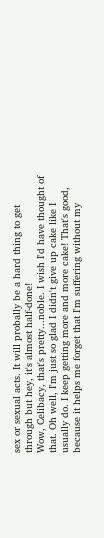sex or sexual acts. It will probally be a hard thing to get through but hey, it's almost half-done!
Wow, Celibacy, that's pretty...noble. I wish I'd have thought of that. Oh well, I'm just so glad I didn't give up cake like I usually do. I keep getting more and more cake! That's good, because it helps me forget that I'm suffering without my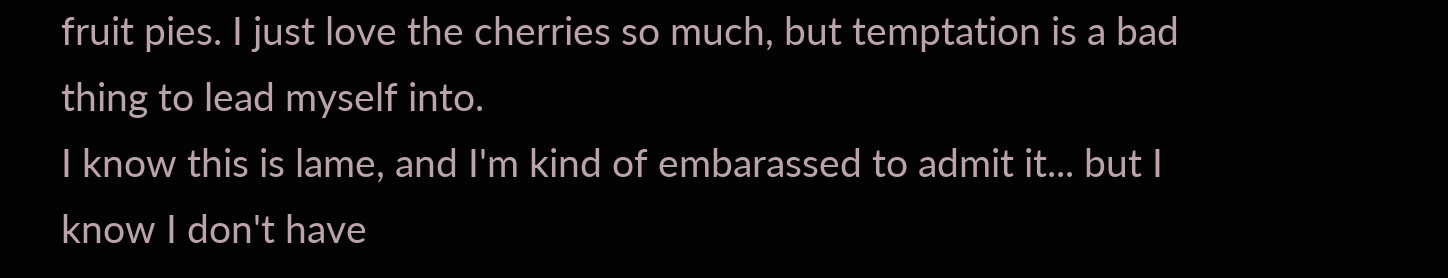fruit pies. I just love the cherries so much, but temptation is a bad thing to lead myself into.
I know this is lame, and I'm kind of embarassed to admit it... but I know I don't have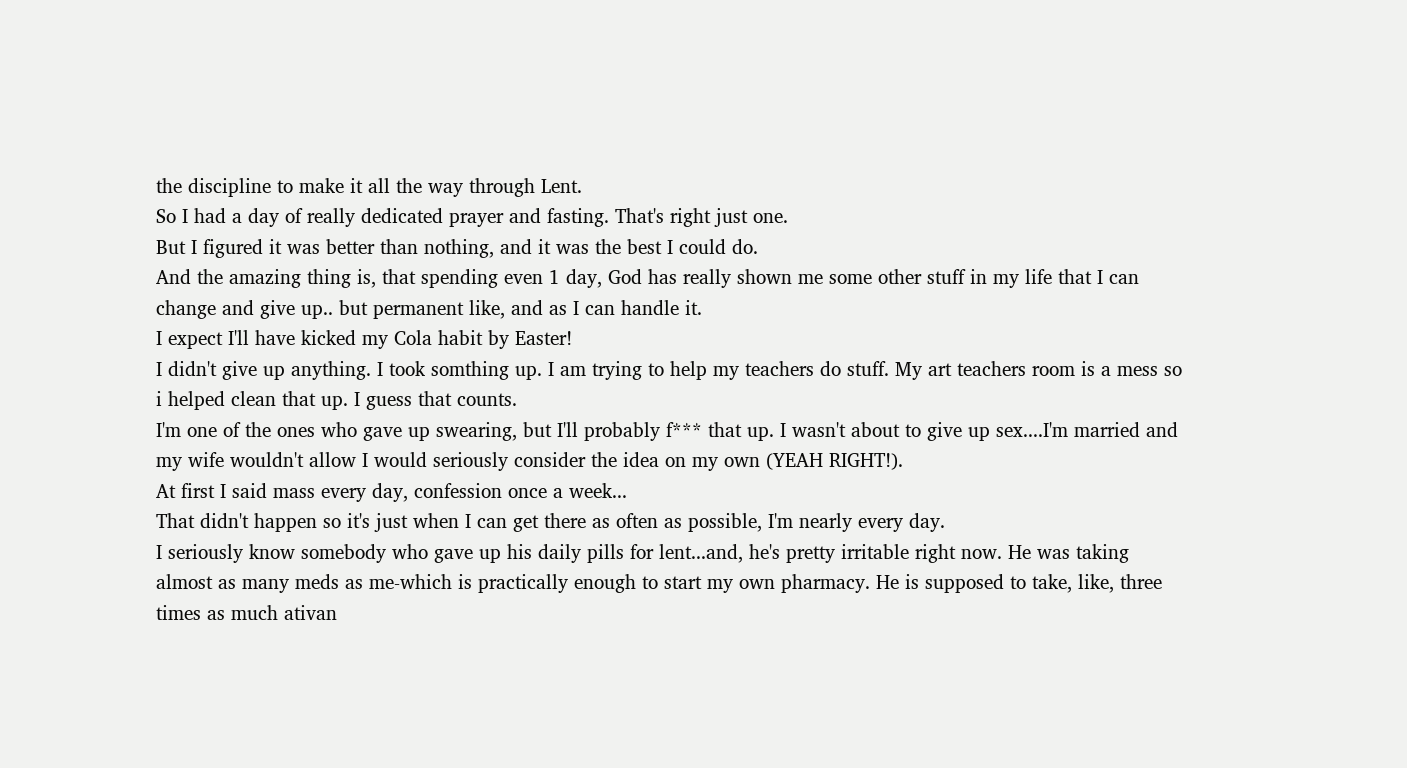the discipline to make it all the way through Lent.
So I had a day of really dedicated prayer and fasting. That's right just one.
But I figured it was better than nothing, and it was the best I could do.
And the amazing thing is, that spending even 1 day, God has really shown me some other stuff in my life that I can change and give up.. but permanent like, and as I can handle it.
I expect I'll have kicked my Cola habit by Easter!
I didn't give up anything. I took somthing up. I am trying to help my teachers do stuff. My art teachers room is a mess so i helped clean that up. I guess that counts.
I'm one of the ones who gave up swearing, but I'll probably f*** that up. I wasn't about to give up sex....I'm married and my wife wouldn't allow I would seriously consider the idea on my own (YEAH RIGHT!).
At first I said mass every day, confession once a week...
That didn't happen so it's just when I can get there as often as possible, I'm nearly every day.
I seriously know somebody who gave up his daily pills for lent...and, he's pretty irritable right now. He was taking almost as many meds as me-which is practically enough to start my own pharmacy. He is supposed to take, like, three times as much ativan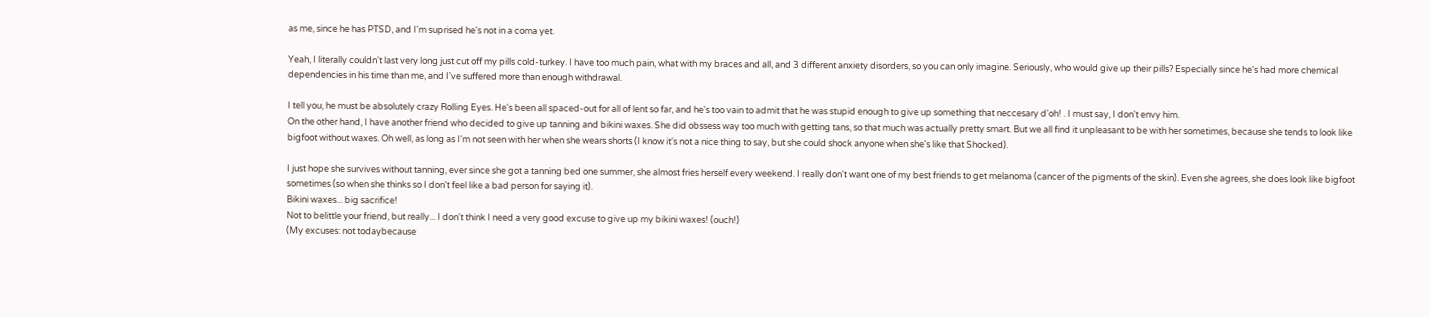as me, since he has PTSD, and I'm suprised he's not in a coma yet.

Yeah, I literally couldn't last very long just cut off my pills cold-turkey. I have too much pain, what with my braces and all, and 3 different anxiety disorders, so you can only imagine. Seriously, who would give up their pills? Especially since he's had more chemical dependencies in his time than me, and I've suffered more than enough withdrawal.

I tell you, he must be absolutely crazy Rolling Eyes. He's been all spaced-out for all of lent so far, and he's too vain to admit that he was stupid enough to give up something that neccesary d'oh! . I must say, I don't envy him.
On the other hand, I have another friend who decided to give up tanning and bikini waxes. She did obssess way too much with getting tans, so that much was actually pretty smart. But we all find it unpleasant to be with her sometimes, because she tends to look like bigfoot without waxes. Oh well, as long as I'm not seen with her when she wears shorts (I know it's not a nice thing to say, but she could shock anyone when she's like that Shocked).

I just hope she survives without tanning, ever since she got a tanning bed one summer, she almost fries herself every weekend. I really don't want one of my best friends to get melanoma (cancer of the pigments of the skin). Even she agrees, she does look like bigfoot sometimes (so when she thinks so I don't feel like a bad person for saying it).
Bikini waxes... big sacrifice!
Not to belittle your friend, but really... I don't think I need a very good excuse to give up my bikini waxes! (ouch!)
(My excuses: not todaybecause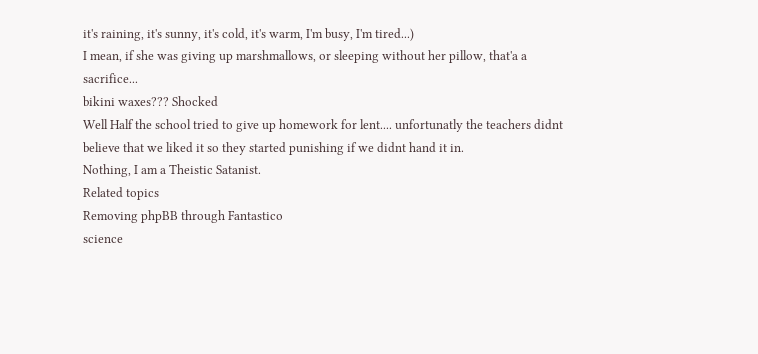it's raining, it's sunny, it's cold, it's warm, I'm busy, I'm tired...)
I mean, if she was giving up marshmallows, or sleeping without her pillow, that'a a sacrifice...
bikini waxes??? Shocked
Well Half the school tried to give up homework for lent.... unfortunatly the teachers didnt believe that we liked it so they started punishing if we didnt hand it in.
Nothing, I am a Theistic Satanist.
Related topics
Removing phpBB through Fantastico
science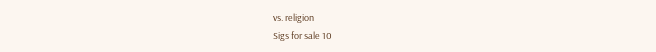vs. religion
Sigs for sale 10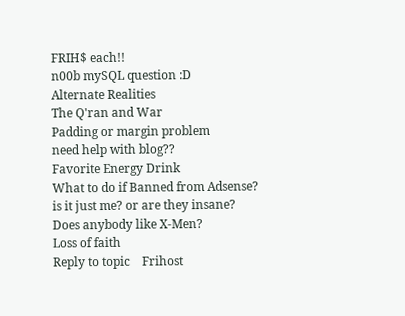FRIH$ each!!
n00b mySQL question :D
Alternate Realities
The Q'ran and War
Padding or margin problem
need help with blog??
Favorite Energy Drink
What to do if Banned from Adsense?
is it just me? or are they insane?
Does anybody like X-Men?
Loss of faith
Reply to topic    Frihost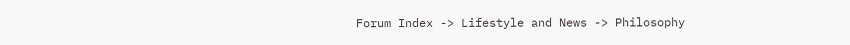Forum Index -> Lifestyle and News -> Philosophy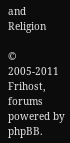and Religion

© 2005-2011 Frihost, forums powered by phpBB.